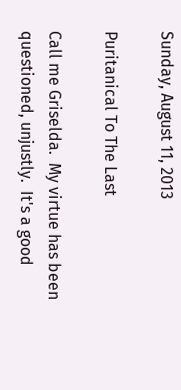Sunday, August 11, 2013

Puritanical To The Last

Call me Griselda.  My virtue has been questioned, unjustly.  It's a good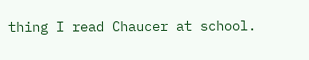thing I read Chaucer at school.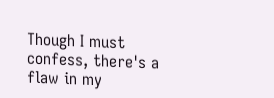Though I must confess, there's a flaw in my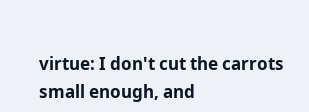virtue: I don't cut the carrots small enough, and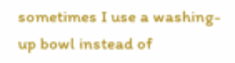sometimes I use a washing-up bowl instead of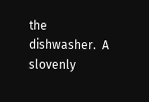the dishwasher.  A slovenly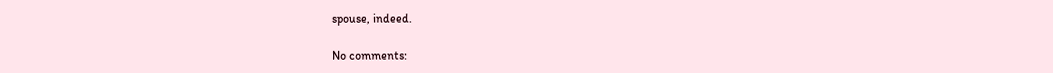spouse, indeed.

No comments: